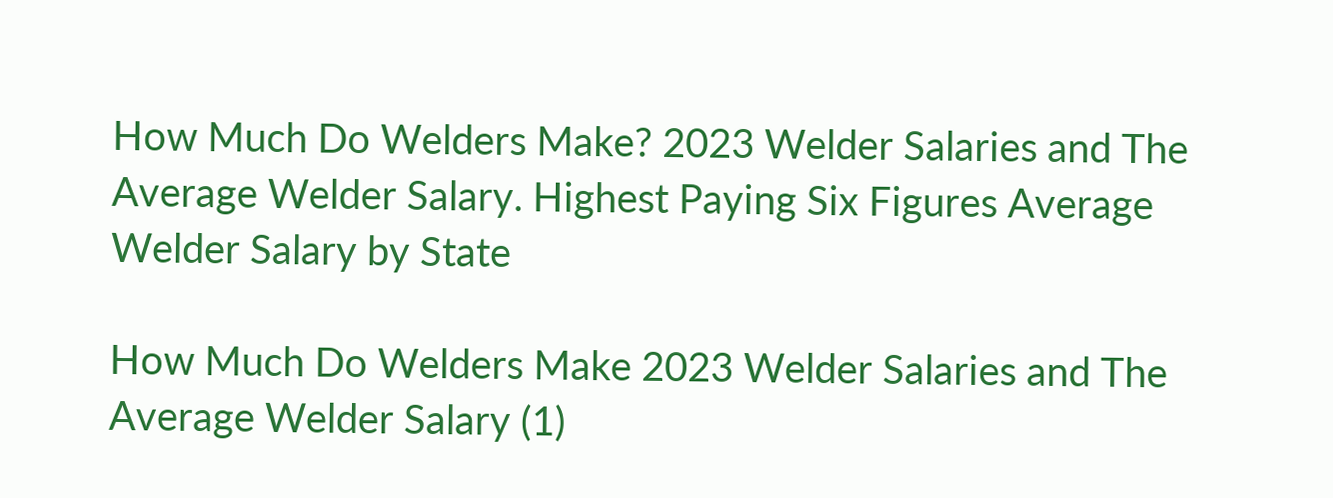How Much Do Welders Make? 2023 Welder Salaries and The Average Welder Salary. Highest Paying Six Figures Average Welder Salary by State

How Much Do Welders Make 2023 Welder Salaries and The Average Welder Salary (1)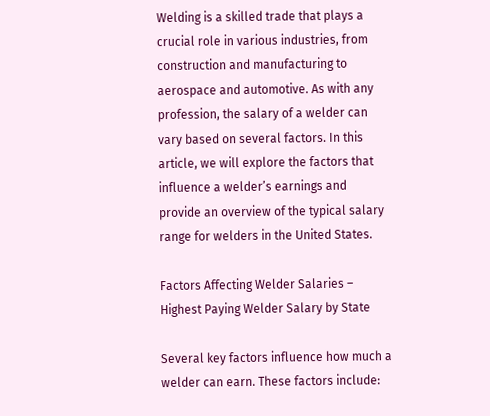Welding is a skilled trade that plays a crucial role in various industries, from construction and manufacturing to aerospace and automotive. As with any profession, the salary of a welder can vary based on several factors. In this article, we will explore the factors that influence a welder’s earnings and provide an overview of the typical salary range for welders in the United States.

Factors Affecting Welder Salaries – Highest Paying Welder Salary by State

Several key factors influence how much a welder can earn. These factors include: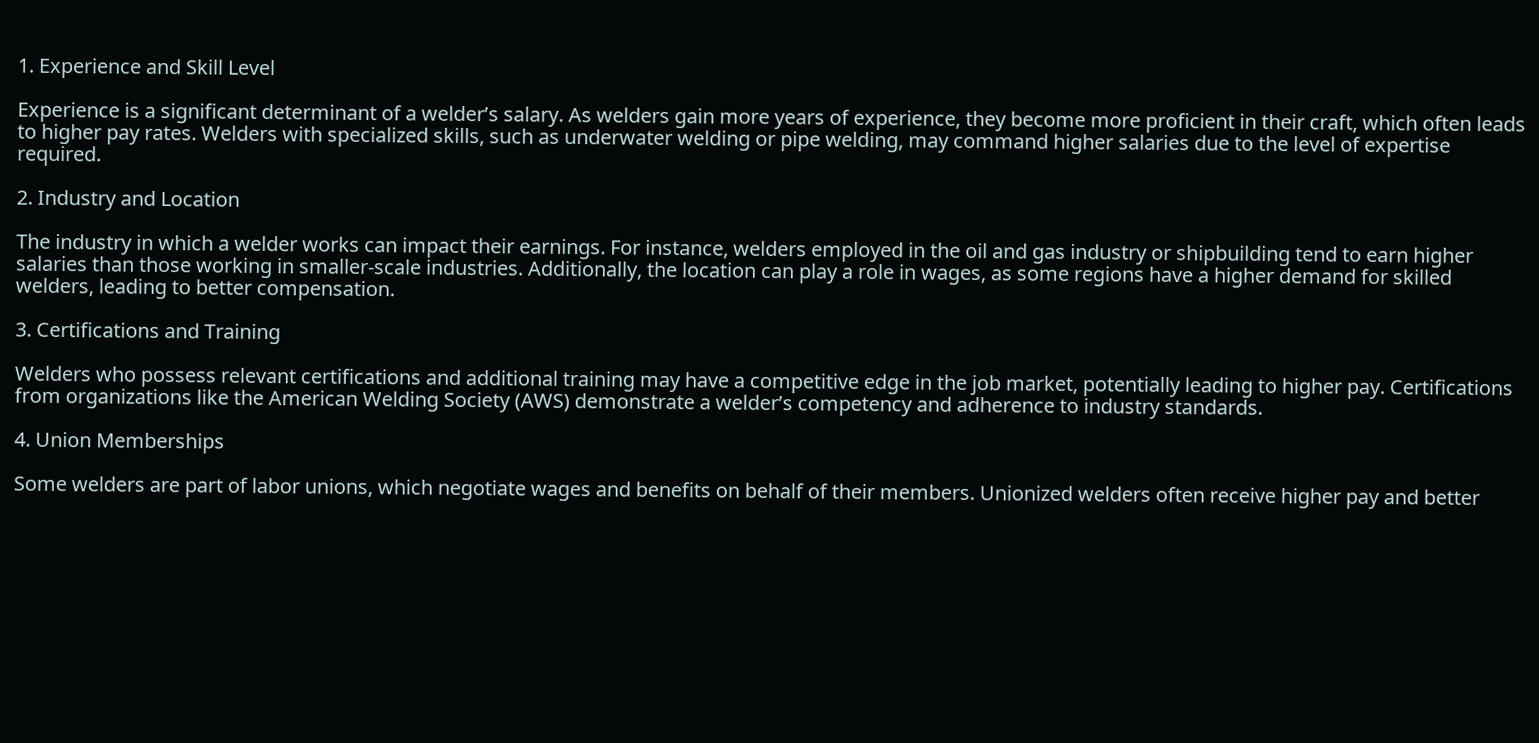1. Experience and Skill Level

Experience is a significant determinant of a welder’s salary. As welders gain more years of experience, they become more proficient in their craft, which often leads to higher pay rates. Welders with specialized skills, such as underwater welding or pipe welding, may command higher salaries due to the level of expertise required.

2. Industry and Location

The industry in which a welder works can impact their earnings. For instance, welders employed in the oil and gas industry or shipbuilding tend to earn higher salaries than those working in smaller-scale industries. Additionally, the location can play a role in wages, as some regions have a higher demand for skilled welders, leading to better compensation.

3. Certifications and Training

Welders who possess relevant certifications and additional training may have a competitive edge in the job market, potentially leading to higher pay. Certifications from organizations like the American Welding Society (AWS) demonstrate a welder’s competency and adherence to industry standards.

4. Union Memberships

Some welders are part of labor unions, which negotiate wages and benefits on behalf of their members. Unionized welders often receive higher pay and better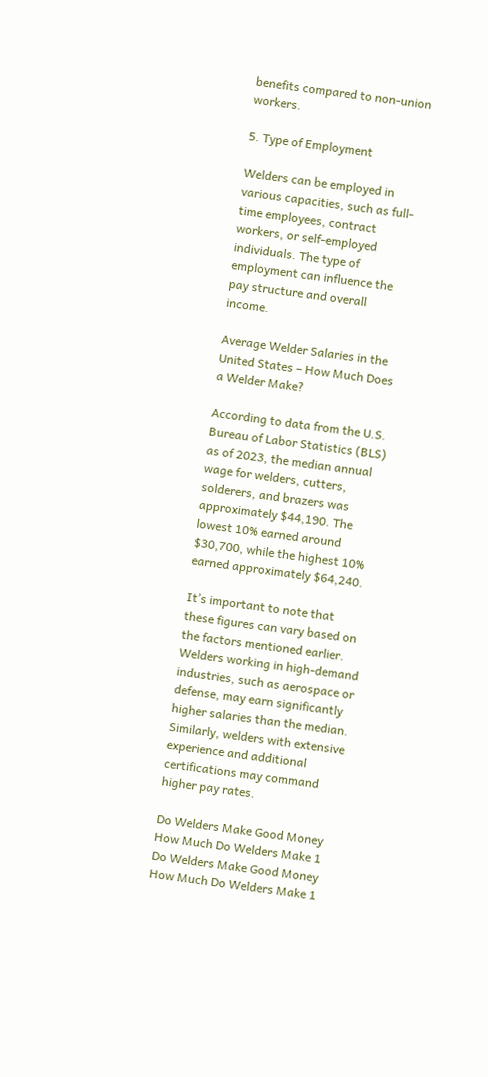benefits compared to non-union workers.

5. Type of Employment

Welders can be employed in various capacities, such as full-time employees, contract workers, or self-employed individuals. The type of employment can influence the pay structure and overall income.

Average Welder Salaries in the United States – How Much Does a Welder Make?

According to data from the U.S. Bureau of Labor Statistics (BLS) as of 2023, the median annual wage for welders, cutters, solderers, and brazers was approximately $44,190. The lowest 10% earned around $30,700, while the highest 10% earned approximately $64,240.

It’s important to note that these figures can vary based on the factors mentioned earlier. Welders working in high-demand industries, such as aerospace or defense, may earn significantly higher salaries than the median. Similarly, welders with extensive experience and additional certifications may command higher pay rates.

Do Welders Make Good Money How Much Do Welders Make 1
Do Welders Make Good Money How Much Do Welders Make 1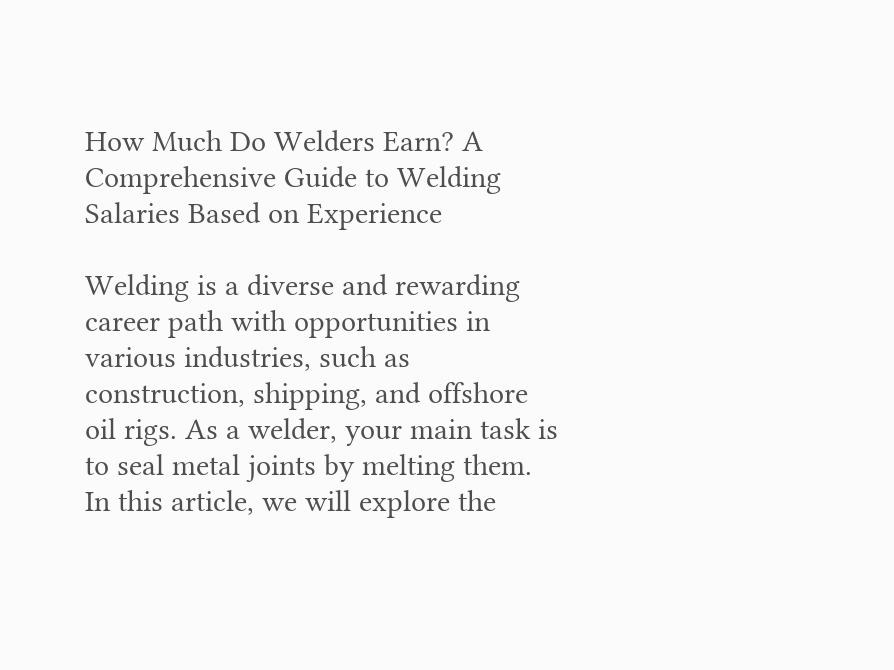How Much Do Welders Earn? A Comprehensive Guide to Welding Salaries Based on Experience

Welding is a diverse and rewarding career path with opportunities in various industries, such as construction, shipping, and offshore oil rigs. As a welder, your main task is to seal metal joints by melting them. In this article, we will explore the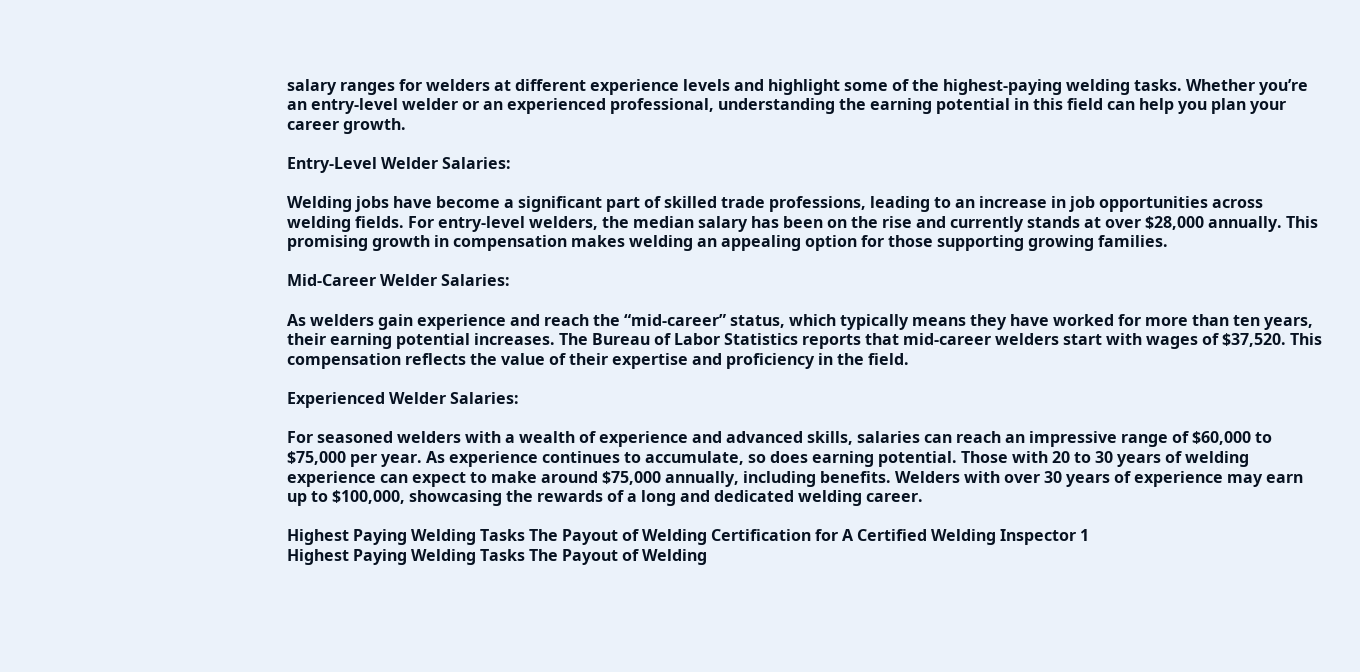salary ranges for welders at different experience levels and highlight some of the highest-paying welding tasks. Whether you’re an entry-level welder or an experienced professional, understanding the earning potential in this field can help you plan your career growth.

Entry-Level Welder Salaries:

Welding jobs have become a significant part of skilled trade professions, leading to an increase in job opportunities across welding fields. For entry-level welders, the median salary has been on the rise and currently stands at over $28,000 annually. This promising growth in compensation makes welding an appealing option for those supporting growing families.

Mid-Career Welder Salaries:

As welders gain experience and reach the “mid-career” status, which typically means they have worked for more than ten years, their earning potential increases. The Bureau of Labor Statistics reports that mid-career welders start with wages of $37,520. This compensation reflects the value of their expertise and proficiency in the field.

Experienced Welder Salaries:

For seasoned welders with a wealth of experience and advanced skills, salaries can reach an impressive range of $60,000 to $75,000 per year. As experience continues to accumulate, so does earning potential. Those with 20 to 30 years of welding experience can expect to make around $75,000 annually, including benefits. Welders with over 30 years of experience may earn up to $100,000, showcasing the rewards of a long and dedicated welding career.

Highest Paying Welding Tasks The Payout of Welding Certification for A Certified Welding Inspector 1
Highest Paying Welding Tasks The Payout of Welding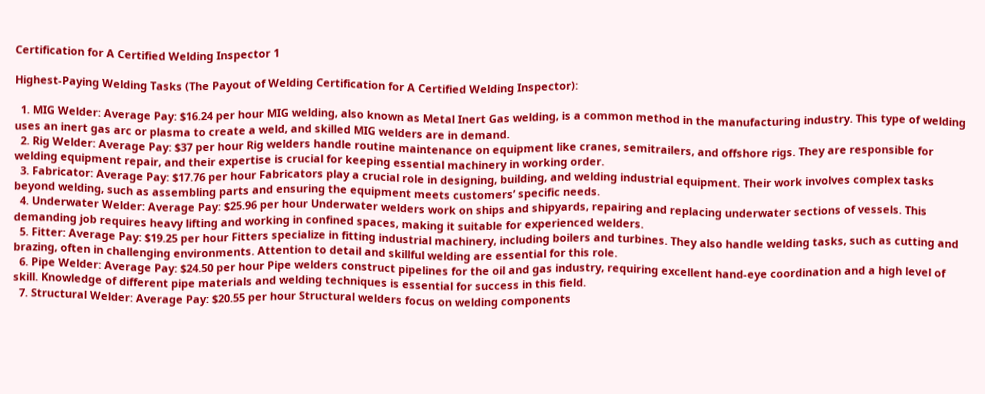Certification for A Certified Welding Inspector 1

Highest-Paying Welding Tasks (The Payout of Welding Certification for A Certified Welding Inspector):

  1. MIG Welder: Average Pay: $16.24 per hour MIG welding, also known as Metal Inert Gas welding, is a common method in the manufacturing industry. This type of welding uses an inert gas arc or plasma to create a weld, and skilled MIG welders are in demand.
  2. Rig Welder: Average Pay: $37 per hour Rig welders handle routine maintenance on equipment like cranes, semitrailers, and offshore rigs. They are responsible for welding equipment repair, and their expertise is crucial for keeping essential machinery in working order.
  3. Fabricator: Average Pay: $17.76 per hour Fabricators play a crucial role in designing, building, and welding industrial equipment. Their work involves complex tasks beyond welding, such as assembling parts and ensuring the equipment meets customers’ specific needs.
  4. Underwater Welder: Average Pay: $25.96 per hour Underwater welders work on ships and shipyards, repairing and replacing underwater sections of vessels. This demanding job requires heavy lifting and working in confined spaces, making it suitable for experienced welders.
  5. Fitter: Average Pay: $19.25 per hour Fitters specialize in fitting industrial machinery, including boilers and turbines. They also handle welding tasks, such as cutting and brazing, often in challenging environments. Attention to detail and skillful welding are essential for this role.
  6. Pipe Welder: Average Pay: $24.50 per hour Pipe welders construct pipelines for the oil and gas industry, requiring excellent hand-eye coordination and a high level of skill. Knowledge of different pipe materials and welding techniques is essential for success in this field.
  7. Structural Welder: Average Pay: $20.55 per hour Structural welders focus on welding components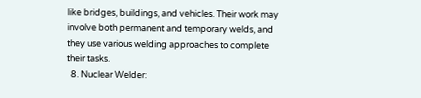like bridges, buildings, and vehicles. Their work may involve both permanent and temporary welds, and they use various welding approaches to complete their tasks.
  8. Nuclear Welder: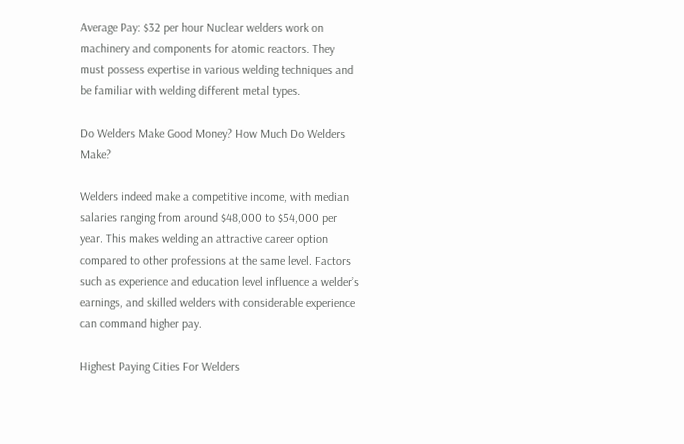Average Pay: $32 per hour Nuclear welders work on machinery and components for atomic reactors. They must possess expertise in various welding techniques and be familiar with welding different metal types.

Do Welders Make Good Money? How Much Do Welders Make?

Welders indeed make a competitive income, with median salaries ranging from around $48,000 to $54,000 per year. This makes welding an attractive career option compared to other professions at the same level. Factors such as experience and education level influence a welder’s earnings, and skilled welders with considerable experience can command higher pay.

Highest Paying Cities For Welders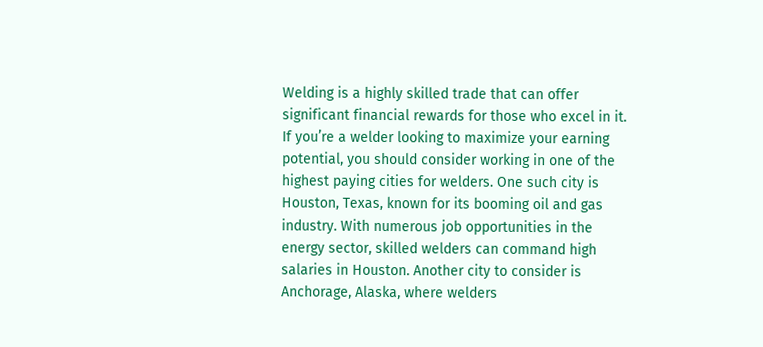Welding is a highly skilled trade that can offer significant financial rewards for those who excel in it. If you’re a welder looking to maximize your earning potential, you should consider working in one of the highest paying cities for welders. One such city is Houston, Texas, known for its booming oil and gas industry. With numerous job opportunities in the energy sector, skilled welders can command high salaries in Houston. Another city to consider is Anchorage, Alaska, where welders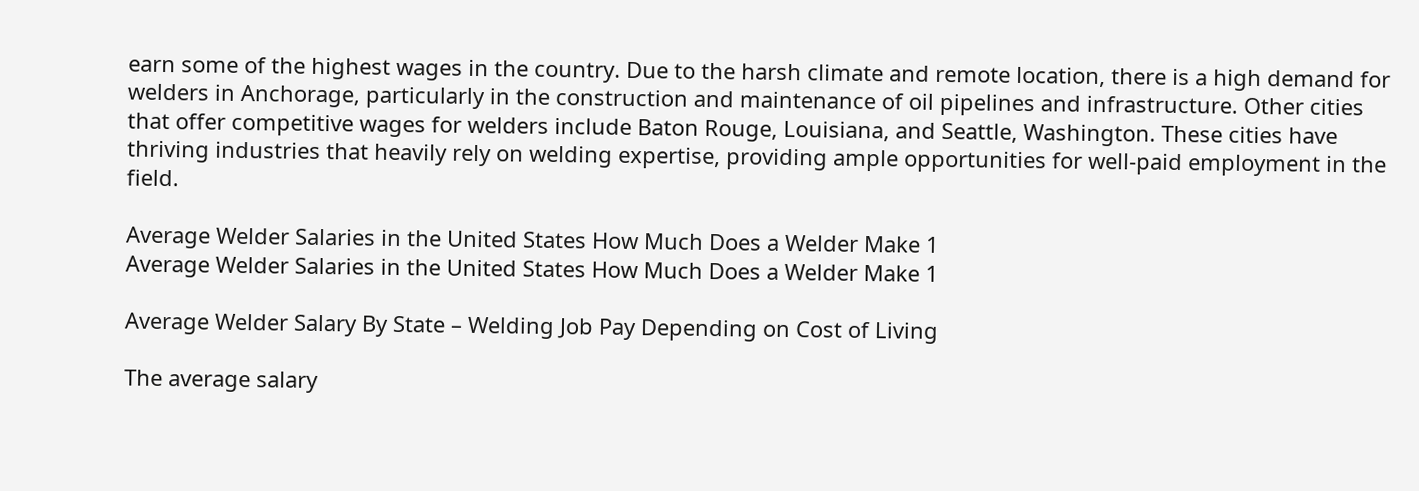earn some of the highest wages in the country. Due to the harsh climate and remote location, there is a high demand for welders in Anchorage, particularly in the construction and maintenance of oil pipelines and infrastructure. Other cities that offer competitive wages for welders include Baton Rouge, Louisiana, and Seattle, Washington. These cities have thriving industries that heavily rely on welding expertise, providing ample opportunities for well-paid employment in the field.

Average Welder Salaries in the United States How Much Does a Welder Make 1
Average Welder Salaries in the United States How Much Does a Welder Make 1

Average Welder Salary By State – Welding Job Pay Depending on Cost of Living

The average salary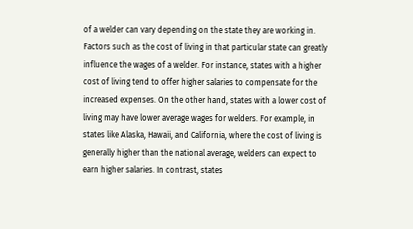of a welder can vary depending on the state they are working in. Factors such as the cost of living in that particular state can greatly influence the wages of a welder. For instance, states with a higher cost of living tend to offer higher salaries to compensate for the increased expenses. On the other hand, states with a lower cost of living may have lower average wages for welders. For example, in states like Alaska, Hawaii, and California, where the cost of living is generally higher than the national average, welders can expect to earn higher salaries. In contrast, states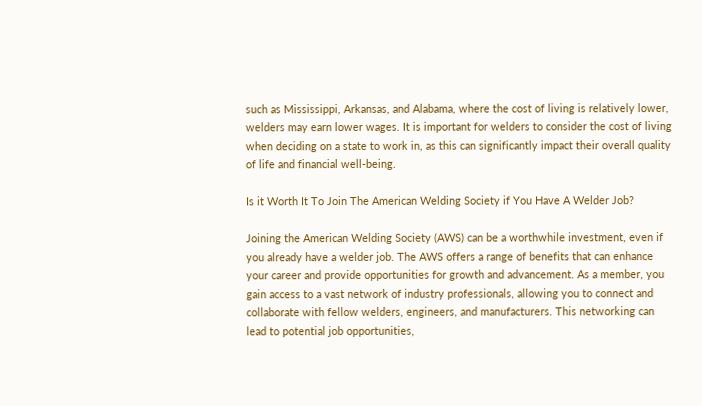such as Mississippi, Arkansas, and Alabama, where the cost of living is relatively lower, welders may earn lower wages. It is important for welders to consider the cost of living when deciding on a state to work in, as this can significantly impact their overall quality of life and financial well-being.

Is it Worth It To Join The American Welding Society if You Have A Welder Job?

Joining the American Welding Society (AWS) can be a worthwhile investment, even if you already have a welder job. The AWS offers a range of benefits that can enhance your career and provide opportunities for growth and advancement. As a member, you gain access to a vast network of industry professionals, allowing you to connect and collaborate with fellow welders, engineers, and manufacturers. This networking can lead to potential job opportunities,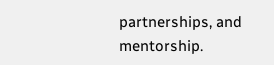partnerships, and mentorship.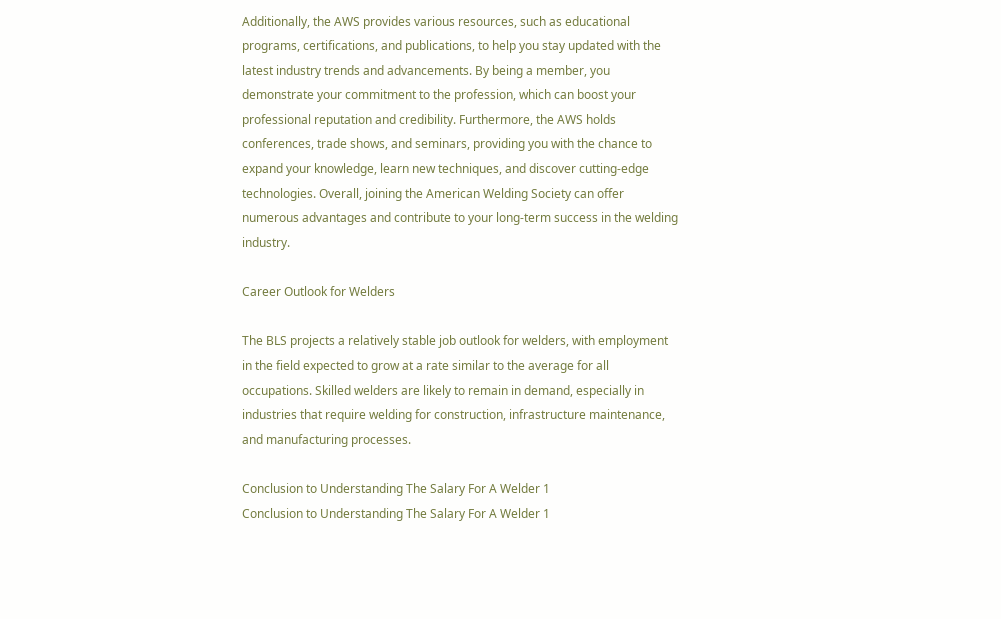Additionally, the AWS provides various resources, such as educational programs, certifications, and publications, to help you stay updated with the latest industry trends and advancements. By being a member, you demonstrate your commitment to the profession, which can boost your professional reputation and credibility. Furthermore, the AWS holds conferences, trade shows, and seminars, providing you with the chance to expand your knowledge, learn new techniques, and discover cutting-edge technologies. Overall, joining the American Welding Society can offer numerous advantages and contribute to your long-term success in the welding industry.

Career Outlook for Welders

The BLS projects a relatively stable job outlook for welders, with employment in the field expected to grow at a rate similar to the average for all occupations. Skilled welders are likely to remain in demand, especially in industries that require welding for construction, infrastructure maintenance, and manufacturing processes.

Conclusion to Understanding The Salary For A Welder 1
Conclusion to Understanding The Salary For A Welder 1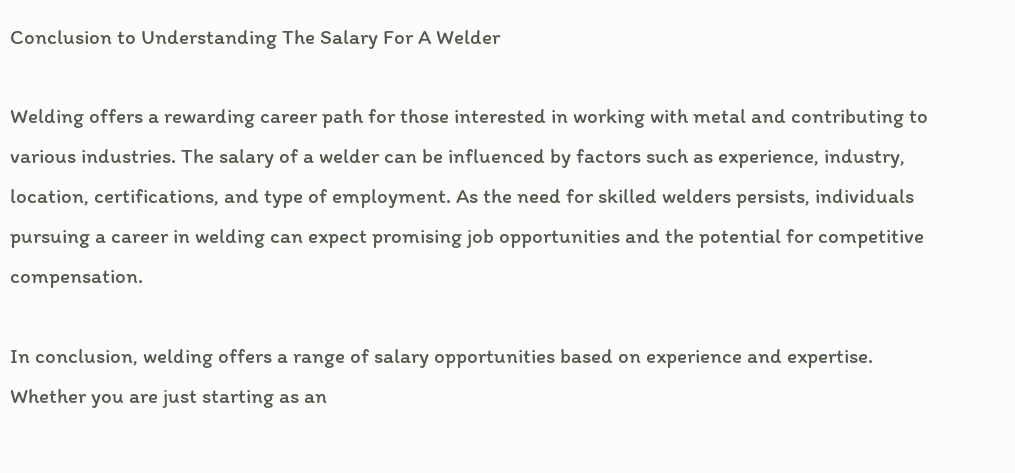Conclusion to Understanding The Salary For A Welder

Welding offers a rewarding career path for those interested in working with metal and contributing to various industries. The salary of a welder can be influenced by factors such as experience, industry, location, certifications, and type of employment. As the need for skilled welders persists, individuals pursuing a career in welding can expect promising job opportunities and the potential for competitive compensation.

In conclusion, welding offers a range of salary opportunities based on experience and expertise. Whether you are just starting as an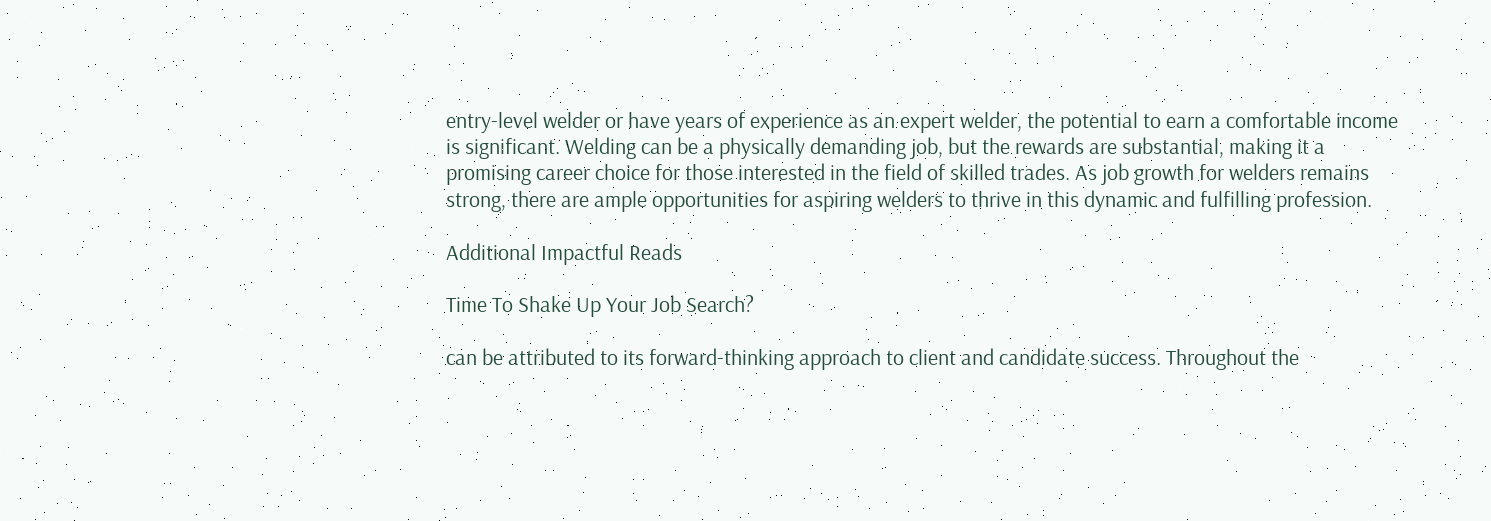entry-level welder or have years of experience as an expert welder, the potential to earn a comfortable income is significant. Welding can be a physically demanding job, but the rewards are substantial, making it a promising career choice for those interested in the field of skilled trades. As job growth for welders remains strong, there are ample opportunities for aspiring welders to thrive in this dynamic and fulfilling profession.

Additional Impactful Reads

Time To Shake Up Your Job Search?

can be attributed to its forward-thinking approach to client and candidate success. Throughout the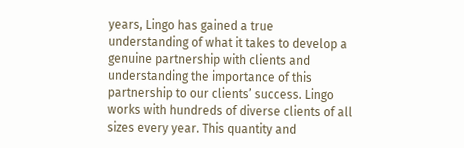years, Lingo has gained a true understanding of what it takes to develop a genuine partnership with clients and understanding the importance of this partnership to our clients’ success. Lingo works with hundreds of diverse clients of all sizes every year. This quantity and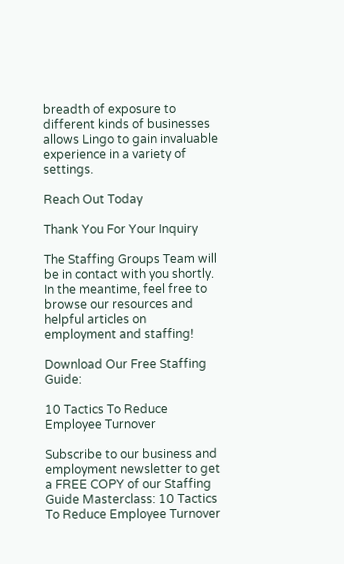breadth of exposure to different kinds of businesses allows Lingo to gain invaluable experience in a variety of settings.

Reach Out Today

Thank You For Your Inquiry

The Staffing Groups Team will be in contact with you shortly. In the meantime, feel free to browse our resources and helpful articles on employment and staffing!

Download Our Free Staffing Guide:

10 Tactics To Reduce Employee Turnover

Subscribe to our business and employment newsletter to get a FREE COPY of our Staffing Guide Masterclass: 10 Tactics To Reduce Employee Turnover